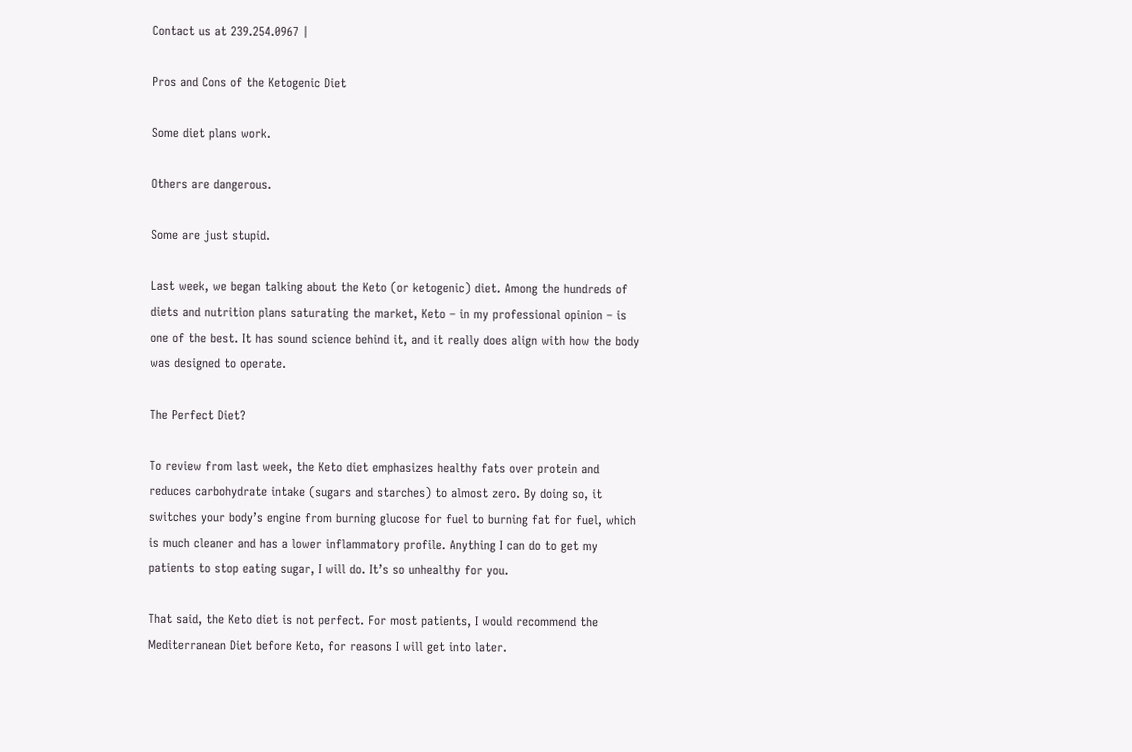Contact us at 239.254.0967 |

Pros and Cons of the Ketogenic Diet

Some diet plans work.

Others are dangerous.

Some are just stupid.

Last week, we began talking about the Keto (or ketogenic) diet. Among the hundreds of diets and nutrition plans saturating the market, Keto – in my professional opinion – is one of the best. It has sound science behind it, and it really does align with how the body was designed to operate.

The Perfect Diet?

To review from last week, the Keto diet emphasizes healthy fats over protein and reduces carbohydrate intake (sugars and starches) to almost zero. By doing so, it switches your body’s engine from burning glucose for fuel to burning fat for fuel, which is much cleaner and has a lower inflammatory profile. Anything I can do to get my patients to stop eating sugar, I will do. It’s so unhealthy for you.

That said, the Keto diet is not perfect. For most patients, I would recommend the Mediterranean Diet before Keto, for reasons I will get into later.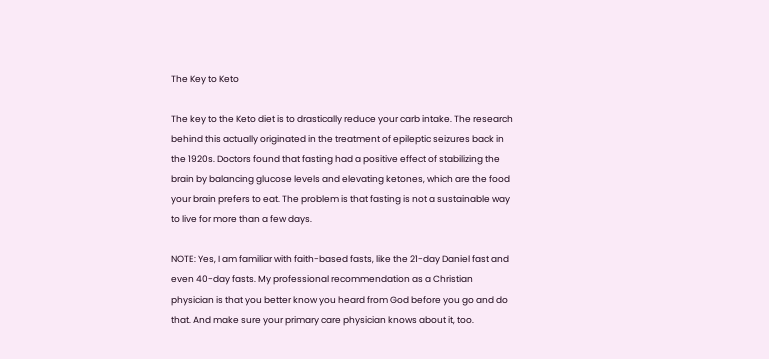The Key to Keto

The key to the Keto diet is to drastically reduce your carb intake. The research behind this actually originated in the treatment of epileptic seizures back in the 1920s. Doctors found that fasting had a positive effect of stabilizing the brain by balancing glucose levels and elevating ketones, which are the food your brain prefers to eat. The problem is that fasting is not a sustainable way to live for more than a few days.

NOTE: Yes, I am familiar with faith-based fasts, like the 21-day Daniel fast and even 40-day fasts. My professional recommendation as a Christian physician is that you better know you heard from God before you go and do that. And make sure your primary care physician knows about it, too.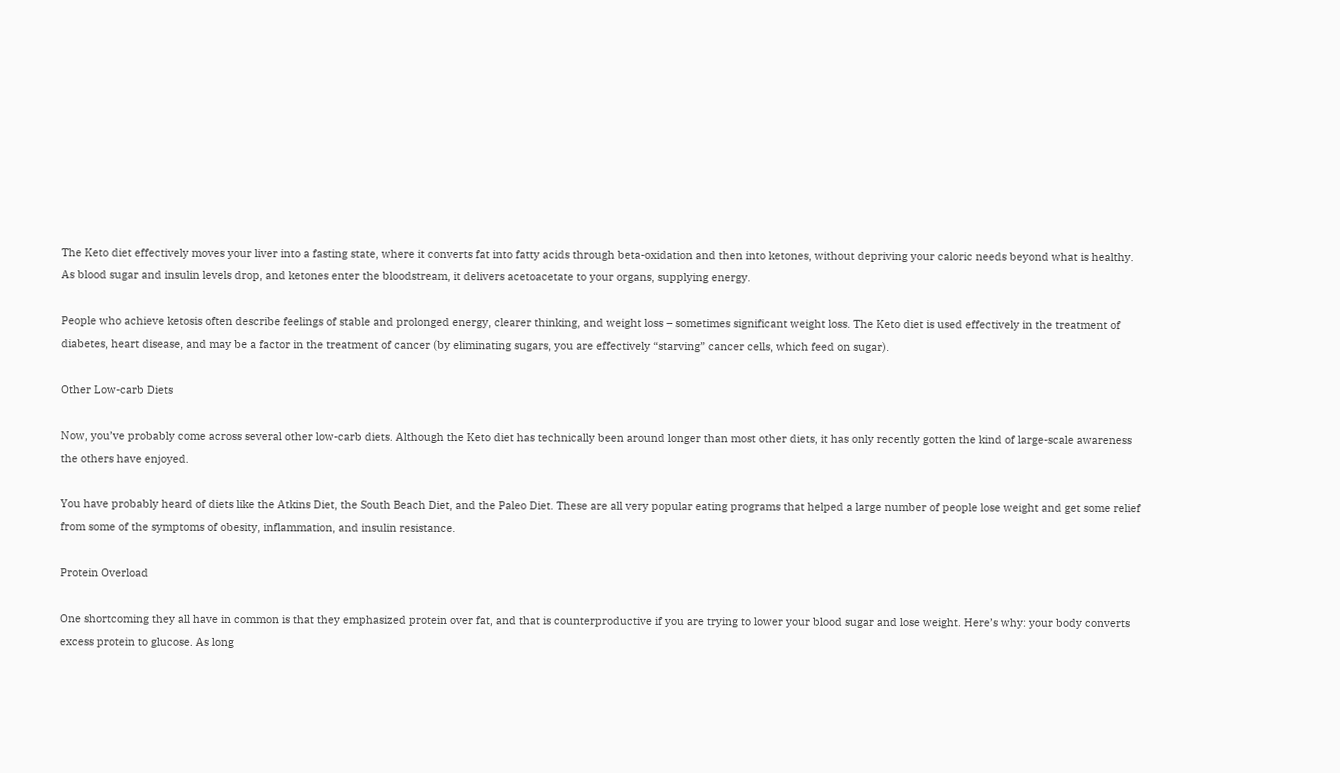The Keto diet effectively moves your liver into a fasting state, where it converts fat into fatty acids through beta-oxidation and then into ketones, without depriving your caloric needs beyond what is healthy. As blood sugar and insulin levels drop, and ketones enter the bloodstream, it delivers acetoacetate to your organs, supplying energy.

People who achieve ketosis often describe feelings of stable and prolonged energy, clearer thinking, and weight loss – sometimes significant weight loss. The Keto diet is used effectively in the treatment of diabetes, heart disease, and may be a factor in the treatment of cancer (by eliminating sugars, you are effectively “starving” cancer cells, which feed on sugar).

Other Low-carb Diets

Now, you’ve probably come across several other low-carb diets. Although the Keto diet has technically been around longer than most other diets, it has only recently gotten the kind of large-scale awareness the others have enjoyed.

You have probably heard of diets like the Atkins Diet, the South Beach Diet, and the Paleo Diet. These are all very popular eating programs that helped a large number of people lose weight and get some relief from some of the symptoms of obesity, inflammation, and insulin resistance.

Protein Overload

One shortcoming they all have in common is that they emphasized protein over fat, and that is counterproductive if you are trying to lower your blood sugar and lose weight. Here’s why: your body converts excess protein to glucose. As long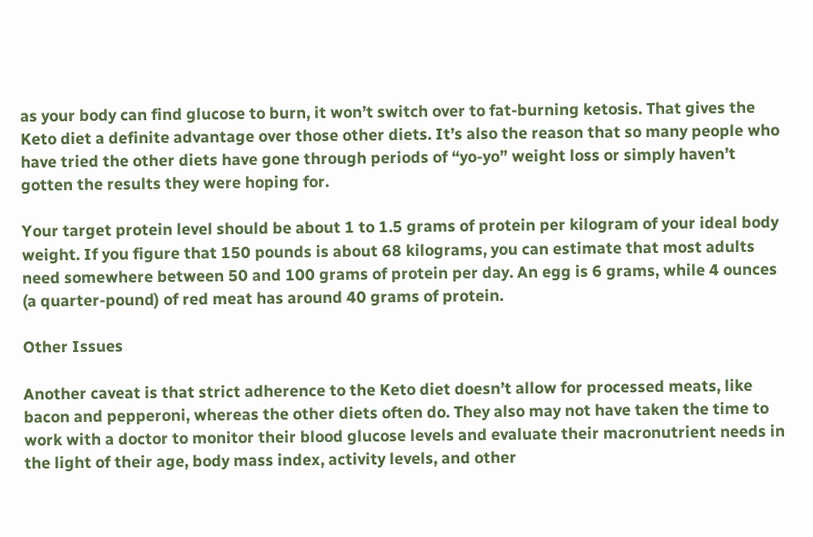as your body can find glucose to burn, it won’t switch over to fat-burning ketosis. That gives the Keto diet a definite advantage over those other diets. It’s also the reason that so many people who have tried the other diets have gone through periods of “yo-yo” weight loss or simply haven’t gotten the results they were hoping for.

Your target protein level should be about 1 to 1.5 grams of protein per kilogram of your ideal body weight. If you figure that 150 pounds is about 68 kilograms, you can estimate that most adults need somewhere between 50 and 100 grams of protein per day. An egg is 6 grams, while 4 ounces (a quarter-pound) of red meat has around 40 grams of protein.

Other Issues

Another caveat is that strict adherence to the Keto diet doesn’t allow for processed meats, like bacon and pepperoni, whereas the other diets often do. They also may not have taken the time to work with a doctor to monitor their blood glucose levels and evaluate their macronutrient needs in the light of their age, body mass index, activity levels, and other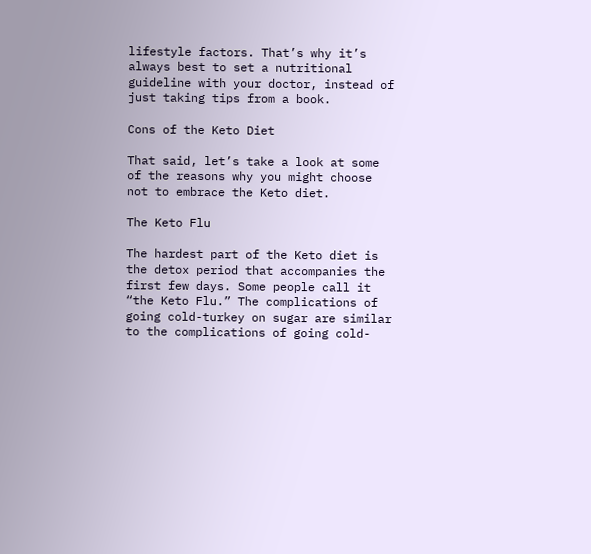lifestyle factors. That’s why it’s always best to set a nutritional guideline with your doctor, instead of just taking tips from a book.

Cons of the Keto Diet

That said, let’s take a look at some of the reasons why you might choose not to embrace the Keto diet.

The Keto Flu

The hardest part of the Keto diet is the detox period that accompanies the first few days. Some people call it “the Keto Flu.” The complications of going cold-turkey on sugar are similar to the complications of going cold-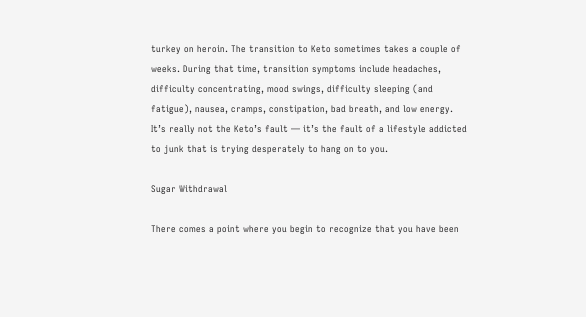turkey on heroin. The transition to Keto sometimes takes a couple of weeks. During that time, transition symptoms include headaches, difficulty concentrating, mood swings, difficulty sleeping (and fatigue), nausea, cramps, constipation, bad breath, and low energy. It’s really not the Keto’s fault — it’s the fault of a lifestyle addicted to junk that is trying desperately to hang on to you.

Sugar Withdrawal

There comes a point where you begin to recognize that you have been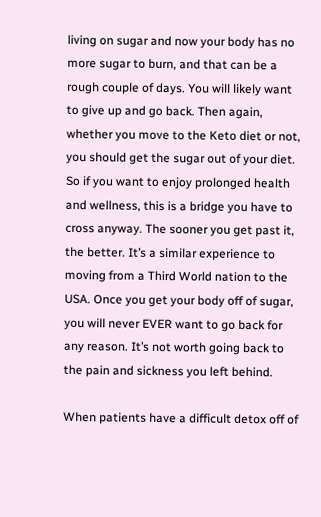living on sugar and now your body has no more sugar to burn, and that can be a rough couple of days. You will likely want to give up and go back. Then again, whether you move to the Keto diet or not, you should get the sugar out of your diet. So if you want to enjoy prolonged health and wellness, this is a bridge you have to cross anyway. The sooner you get past it, the better. It’s a similar experience to moving from a Third World nation to the USA. Once you get your body off of sugar, you will never EVER want to go back for any reason. It’s not worth going back to the pain and sickness you left behind.

When patients have a difficult detox off of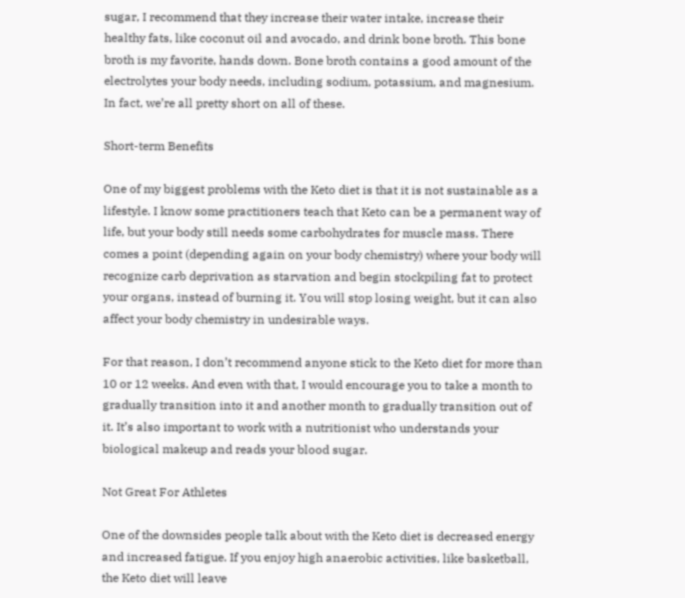sugar, I recommend that they increase their water intake, increase their healthy fats, like coconut oil and avocado, and drink bone broth. This bone broth is my favorite, hands down. Bone broth contains a good amount of the electrolytes your body needs, including sodium, potassium, and magnesium. In fact, we’re all pretty short on all of these.

Short-term Benefits

One of my biggest problems with the Keto diet is that it is not sustainable as a lifestyle. I know some practitioners teach that Keto can be a permanent way of life, but your body still needs some carbohydrates for muscle mass. There comes a point (depending again on your body chemistry) where your body will recognize carb deprivation as starvation and begin stockpiling fat to protect your organs, instead of burning it. You will stop losing weight, but it can also affect your body chemistry in undesirable ways.

For that reason, I don’t recommend anyone stick to the Keto diet for more than 10 or 12 weeks. And even with that, I would encourage you to take a month to gradually transition into it and another month to gradually transition out of it. It’s also important to work with a nutritionist who understands your biological makeup and reads your blood sugar.

Not Great For Athletes

One of the downsides people talk about with the Keto diet is decreased energy and increased fatigue. If you enjoy high anaerobic activities, like basketball, the Keto diet will leave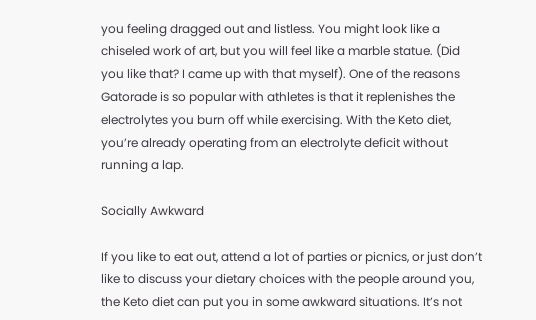you feeling dragged out and listless. You might look like a chiseled work of art, but you will feel like a marble statue. (Did you like that? I came up with that myself). One of the reasons Gatorade is so popular with athletes is that it replenishes the electrolytes you burn off while exercising. With the Keto diet, you’re already operating from an electrolyte deficit without running a lap.

Socially Awkward

If you like to eat out, attend a lot of parties or picnics, or just don’t like to discuss your dietary choices with the people around you, the Keto diet can put you in some awkward situations. It’s not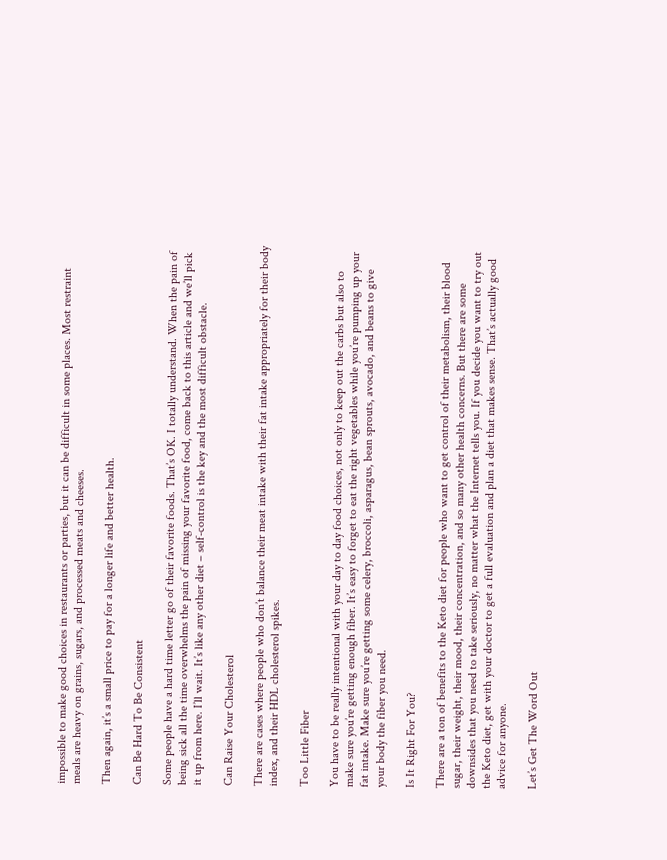impossible to make good choices in restaurants or parties, but it can be difficult in some places. Most restraint meals are heavy on grains, sugars, and processed meats and cheeses.

Then again, it’s a small price to pay for a longer life and better health.

Can Be Hard To Be Consistent

Some people have a hard time letter go of their favorite foods. That’s OK. I totally understand. When the pain of being sick all the time overwhelms the pain of missing your favorite food, come back to this article and we’ll pick it up from here. I’ll wait. It’s like any other diet – self-control is the key and the most difficult obstacle.

Can Raise Your Cholesterol

There are cases where people who don’t balance their meat intake with their fat intake appropriately for their body index, and their HDL cholesterol spikes.

Too Little Fiber

You have to be really intentional with your day to day food choices, not only to keep out the carbs but also to make sure you’re getting enough fiber. It’s easy to forget to eat the right vegetables while you’re pumping up your fat intake. Make sure you’re getting some celery, broccoli, asparagus, bean sprouts, avocado, and beans to give your body the fiber you need.

Is It Right For You?

There are a ton of benefits to the Keto diet for people who want to get control of their metabolism, their blood sugar, their weight, their mood, their concentration, and so many other health concerns. But there are some downsides that you need to take seriously, no matter what the Internet tells you. If you decide you want to try out the Keto diet, get with your doctor to get a full evaluation and plan a diet that makes sense. That’s actually good advice for anyone.

Let’s Get The Word Out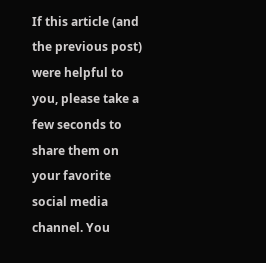If this article (and the previous post) were helpful to you, please take a few seconds to share them on your favorite social media channel. You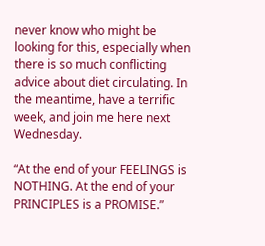never know who might be looking for this, especially when there is so much conflicting advice about diet circulating. In the meantime, have a terrific week, and join me here next Wednesday.

“At the end of your FEELINGS is NOTHING. At the end of your PRINCIPLES is a PROMISE.”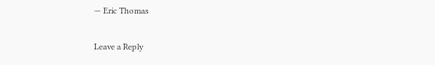— Eric Thomas

Leave a Reply